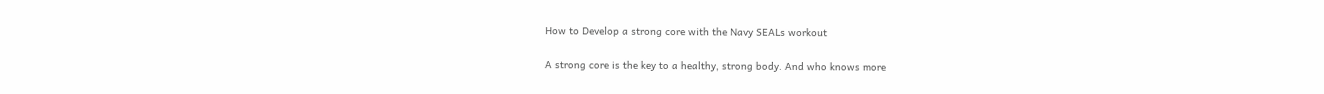How to Develop a strong core with the Navy SEALs workout

A strong core is the key to a healthy, strong body. And who knows more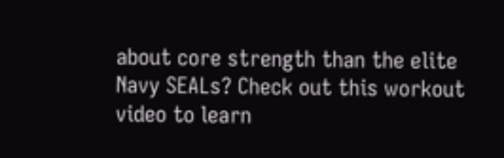about core strength than the elite Navy SEALs? Check out this workout video to learn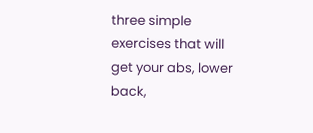three simple exercises that will get your abs, lower back,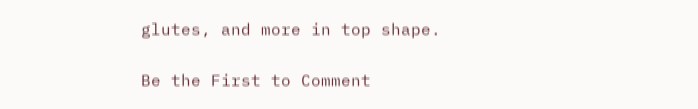glutes, and more in top shape.

Be the First to Comment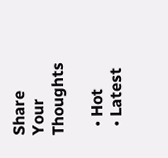Share Your Thoughts

  • Hot
  • Latest